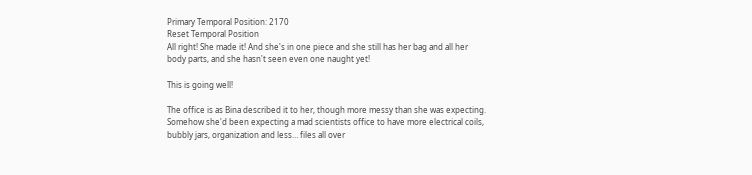Primary Temporal Position: 2170
Reset Temporal Position
All right! She made it! And she's in one piece and she still has her bag and all her body parts, and she hasn't seen even one naught yet!

This is going well!

The office is as Bina described it to her, though more messy than she was expecting. Somehow she'd been expecting a mad scientists office to have more electrical coils, bubbly jars, organization and less… files all over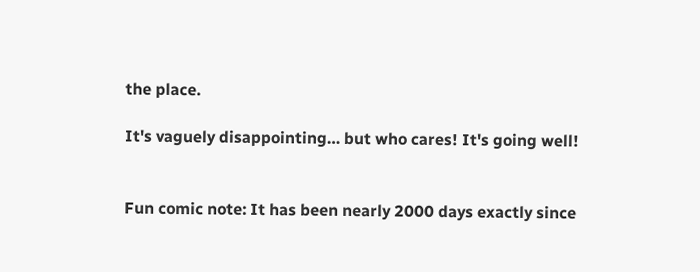the place.

It's vaguely disappointing… but who cares! It's going well!


Fun comic note: It has been nearly 2000 days exactly since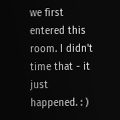we first entered this room. I didn't time that - it just happened. : )